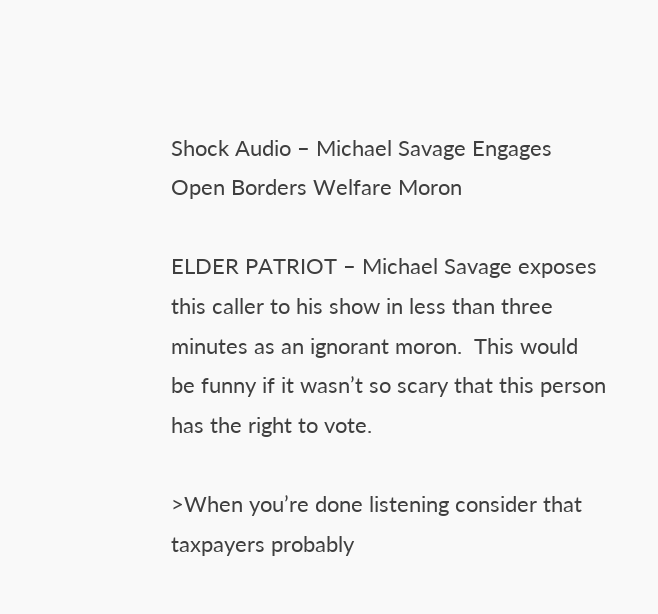Shock Audio – Michael Savage Engages Open Borders Welfare Moron

ELDER PATRIOT – Michael Savage exposes this caller to his show in less than three minutes as an ignorant moron.  This would be funny if it wasn’t so scary that this person has the right to vote.

>When you’re done listening consider that taxpayers probably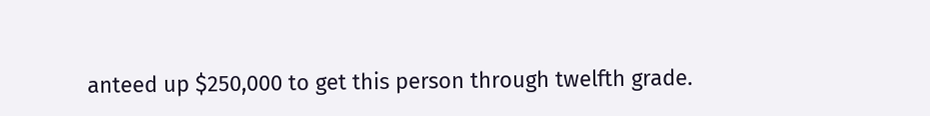anteed up $250,000 to get this person through twelfth grade.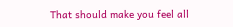That should make you feel all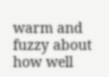warm and fuzzy about how well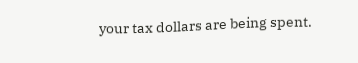your tax dollars are being spent.